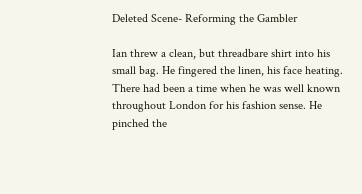Deleted Scene- Reforming the Gambler

Ian threw a clean, but threadbare shirt into his small bag. He fingered the linen, his face heating. There had been a time when he was well known throughout London for his fashion sense. He pinched the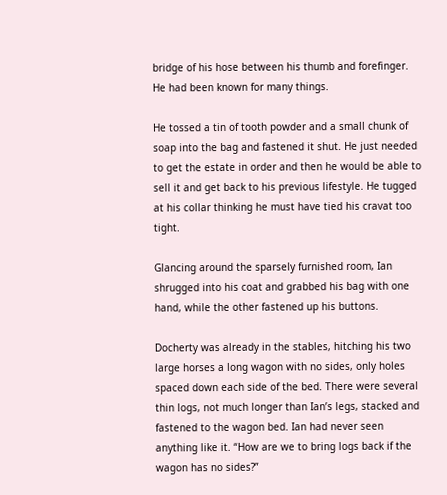bridge of his hose between his thumb and forefinger. He had been known for many things.

He tossed a tin of tooth powder and a small chunk of soap into the bag and fastened it shut. He just needed to get the estate in order and then he would be able to sell it and get back to his previous lifestyle. He tugged at his collar thinking he must have tied his cravat too tight.

Glancing around the sparsely furnished room, Ian shrugged into his coat and grabbed his bag with one hand, while the other fastened up his buttons.

Docherty was already in the stables, hitching his two large horses a long wagon with no sides, only holes spaced down each side of the bed. There were several thin logs, not much longer than Ian’s legs, stacked and fastened to the wagon bed. Ian had never seen anything like it. “How are we to bring logs back if the wagon has no sides?”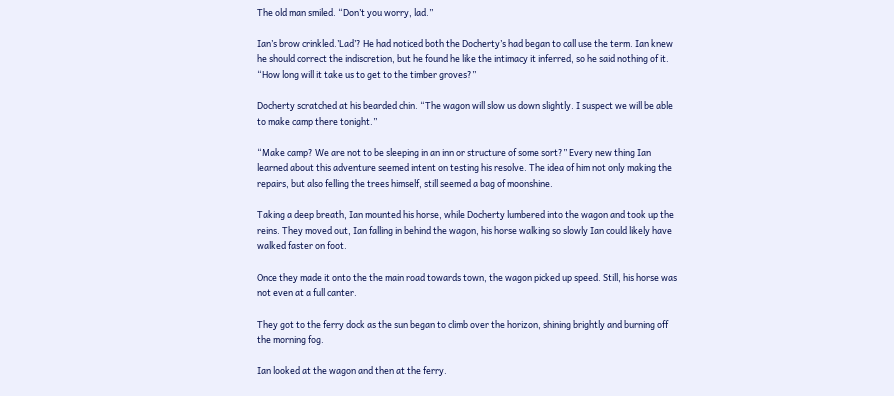The old man smiled. “Don’t you worry, lad.”

Ian’s brow crinkled.’Lad’? He had noticed both the Docherty’s had began to call use the term. Ian knew he should correct the indiscretion, but he found he like the intimacy it inferred, so he said nothing of it. “How long will it take us to get to the timber groves?”

Docherty scratched at his bearded chin. “The wagon will slow us down slightly. I suspect we will be able to make camp there tonight.”

“Make camp? We are not to be sleeping in an inn or structure of some sort?” Every new thing Ian learned about this adventure seemed intent on testing his resolve. The idea of him not only making the repairs, but also felling the trees himself, still seemed a bag of moonshine.

Taking a deep breath, Ian mounted his horse, while Docherty lumbered into the wagon and took up the reins. They moved out, Ian falling in behind the wagon, his horse walking so slowly Ian could likely have walked faster on foot.

Once they made it onto the the main road towards town, the wagon picked up speed. Still, his horse was not even at a full canter.

They got to the ferry dock as the sun began to climb over the horizon, shining brightly and burning off the morning fog.

Ian looked at the wagon and then at the ferry.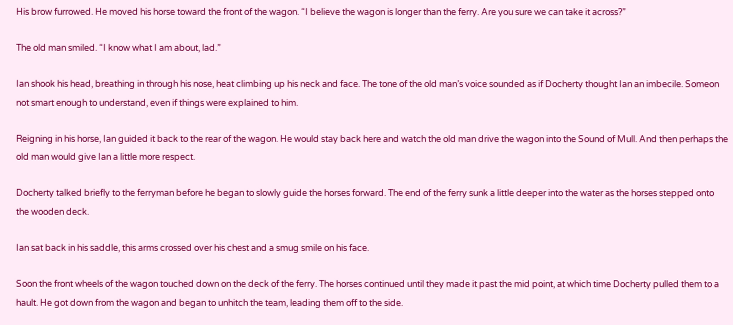His brow furrowed. He moved his horse toward the front of the wagon. “I believe the wagon is longer than the ferry. Are you sure we can take it across?”

The old man smiled. “I know what I am about, lad.”

Ian shook his head, breathing in through his nose, heat climbing up his neck and face. The tone of the old man’s voice sounded as if Docherty thought Ian an imbecile. Someon not smart enough to understand, even if things were explained to him.

Reigning in his horse, Ian guided it back to the rear of the wagon. He would stay back here and watch the old man drive the wagon into the Sound of Mull. And then perhaps the old man would give Ian a little more respect.

Docherty talked briefly to the ferryman before he began to slowly guide the horses forward. The end of the ferry sunk a little deeper into the water as the horses stepped onto the wooden deck.

Ian sat back in his saddle, this arms crossed over his chest and a smug smile on his face.

Soon the front wheels of the wagon touched down on the deck of the ferry. The horses continued until they made it past the mid point, at which time Docherty pulled them to a hault. He got down from the wagon and began to unhitch the team, leading them off to the side.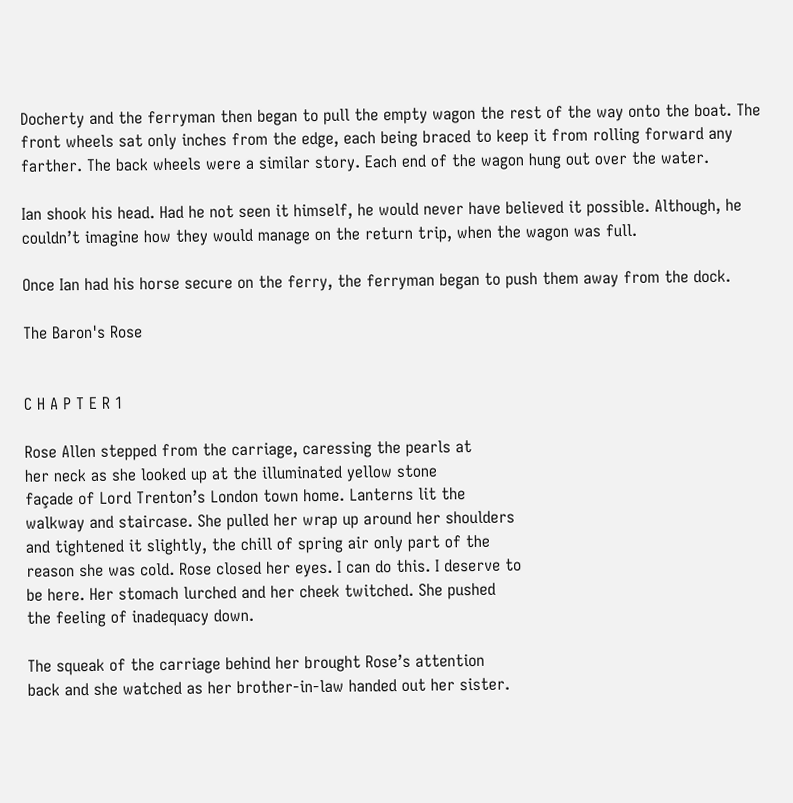Docherty and the ferryman then began to pull the empty wagon the rest of the way onto the boat. The front wheels sat only inches from the edge, each being braced to keep it from rolling forward any farther. The back wheels were a similar story. Each end of the wagon hung out over the water.

Ian shook his head. Had he not seen it himself, he would never have believed it possible. Although, he couldn’t imagine how they would manage on the return trip, when the wagon was full.

Once Ian had his horse secure on the ferry, the ferryman began to push them away from the dock.

The Baron's Rose


C H A P T E R 1

Rose Allen stepped from the carriage, caressing the pearls at
her neck as she looked up at the illuminated yellow stone
façade of Lord Trenton’s London town home. Lanterns lit the
walkway and staircase. She pulled her wrap up around her shoulders
and tightened it slightly, the chill of spring air only part of the
reason she was cold. Rose closed her eyes. I can do this. I deserve to
be here. Her stomach lurched and her cheek twitched. She pushed
the feeling of inadequacy down.

The squeak of the carriage behind her brought Rose’s attention
back and she watched as her brother-in-law handed out her sister.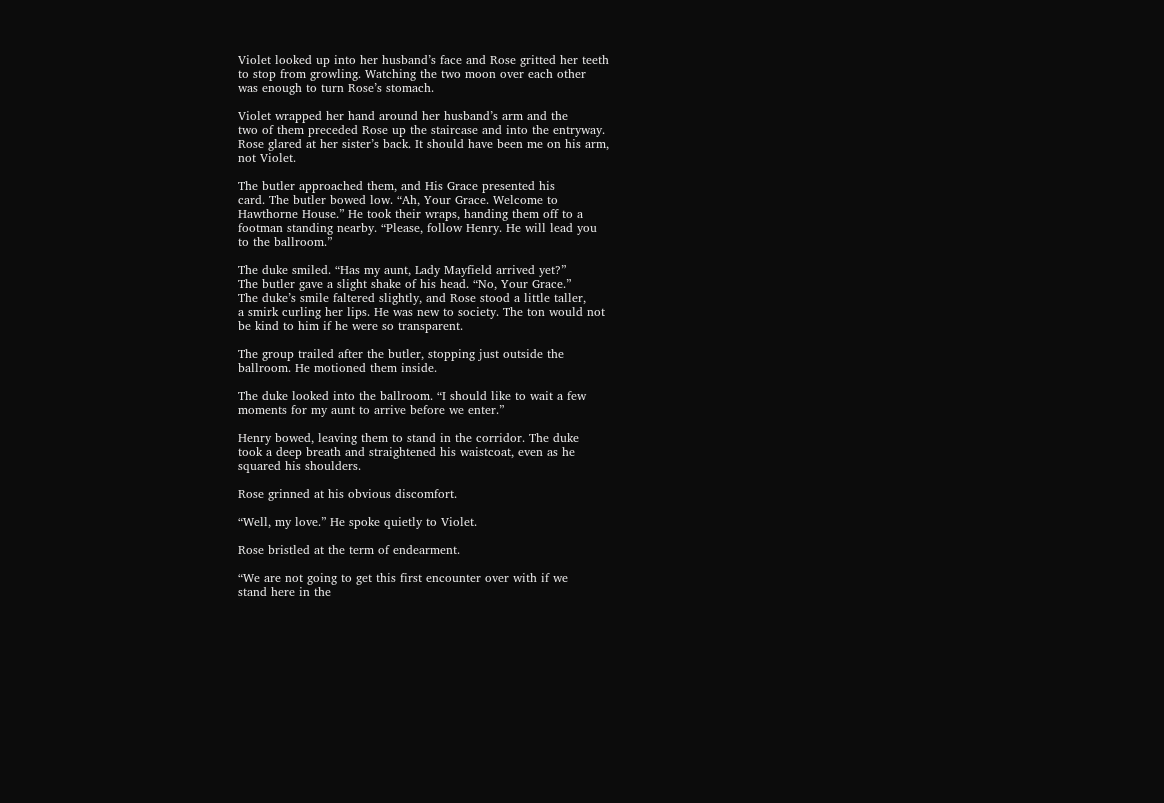Violet looked up into her husband’s face and Rose gritted her teeth
to stop from growling. Watching the two moon over each other
was enough to turn Rose’s stomach.

Violet wrapped her hand around her husband’s arm and the
two of them preceded Rose up the staircase and into the entryway.
Rose glared at her sister’s back. It should have been me on his arm,
not Violet.

The butler approached them, and His Grace presented his
card. The butler bowed low. “Ah, Your Grace. Welcome to
Hawthorne House.” He took their wraps, handing them off to a
footman standing nearby. “Please, follow Henry. He will lead you
to the ballroom.”

The duke smiled. “Has my aunt, Lady Mayfield arrived yet?”
The butler gave a slight shake of his head. “No, Your Grace.”
The duke’s smile faltered slightly, and Rose stood a little taller,
a smirk curling her lips. He was new to society. The ton would not
be kind to him if he were so transparent.

The group trailed after the butler, stopping just outside the
ballroom. He motioned them inside.

The duke looked into the ballroom. “I should like to wait a few
moments for my aunt to arrive before we enter.”

Henry bowed, leaving them to stand in the corridor. The duke
took a deep breath and straightened his waistcoat, even as he
squared his shoulders.

Rose grinned at his obvious discomfort.

“Well, my love.” He spoke quietly to Violet.

Rose bristled at the term of endearment.

“We are not going to get this first encounter over with if we
stand here in the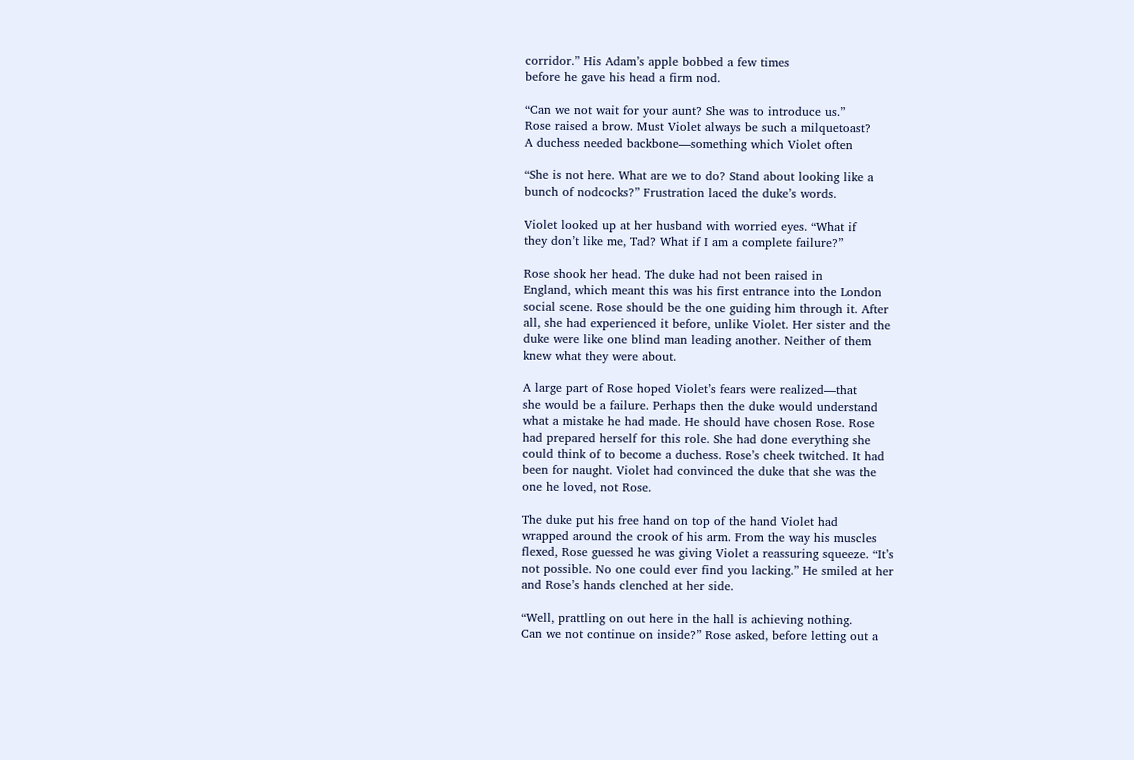corridor.” His Adam’s apple bobbed a few times
before he gave his head a firm nod.

“Can we not wait for your aunt? She was to introduce us.”
Rose raised a brow. Must Violet always be such a milquetoast?
A duchess needed backbone—something which Violet often

“She is not here. What are we to do? Stand about looking like a
bunch of nodcocks?” Frustration laced the duke’s words.

Violet looked up at her husband with worried eyes. “What if
they don’t like me, Tad? What if I am a complete failure?”

Rose shook her head. The duke had not been raised in
England, which meant this was his first entrance into the London
social scene. Rose should be the one guiding him through it. After
all, she had experienced it before, unlike Violet. Her sister and the
duke were like one blind man leading another. Neither of them
knew what they were about.

A large part of Rose hoped Violet’s fears were realized—that
she would be a failure. Perhaps then the duke would understand
what a mistake he had made. He should have chosen Rose. Rose
had prepared herself for this role. She had done everything she
could think of to become a duchess. Rose’s cheek twitched. It had
been for naught. Violet had convinced the duke that she was the
one he loved, not Rose.

The duke put his free hand on top of the hand Violet had
wrapped around the crook of his arm. From the way his muscles
flexed, Rose guessed he was giving Violet a reassuring squeeze. “It’s
not possible. No one could ever find you lacking.” He smiled at her
and Rose’s hands clenched at her side.

“Well, prattling on out here in the hall is achieving nothing.
Can we not continue on inside?” Rose asked, before letting out a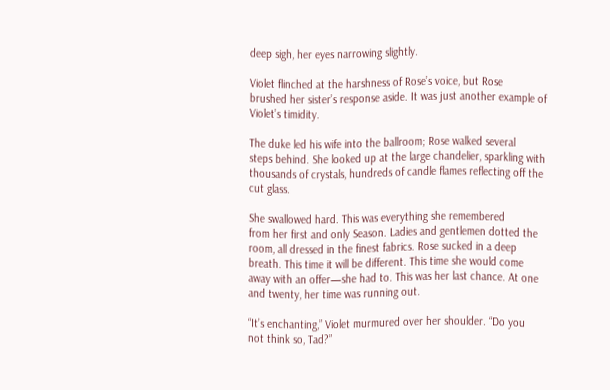deep sigh, her eyes narrowing slightly.

Violet flinched at the harshness of Rose’s voice, but Rose
brushed her sister’s response aside. It was just another example of
Violet’s timidity.

The duke led his wife into the ballroom; Rose walked several
steps behind. She looked up at the large chandelier, sparkling with
thousands of crystals, hundreds of candle flames reflecting off the
cut glass.

She swallowed hard. This was everything she remembered
from her first and only Season. Ladies and gentlemen dotted the
room, all dressed in the finest fabrics. Rose sucked in a deep
breath. This time it will be different. This time she would come
away with an offer—she had to. This was her last chance. At one
and twenty, her time was running out.

“It’s enchanting,” Violet murmured over her shoulder. “Do you
not think so, Tad?”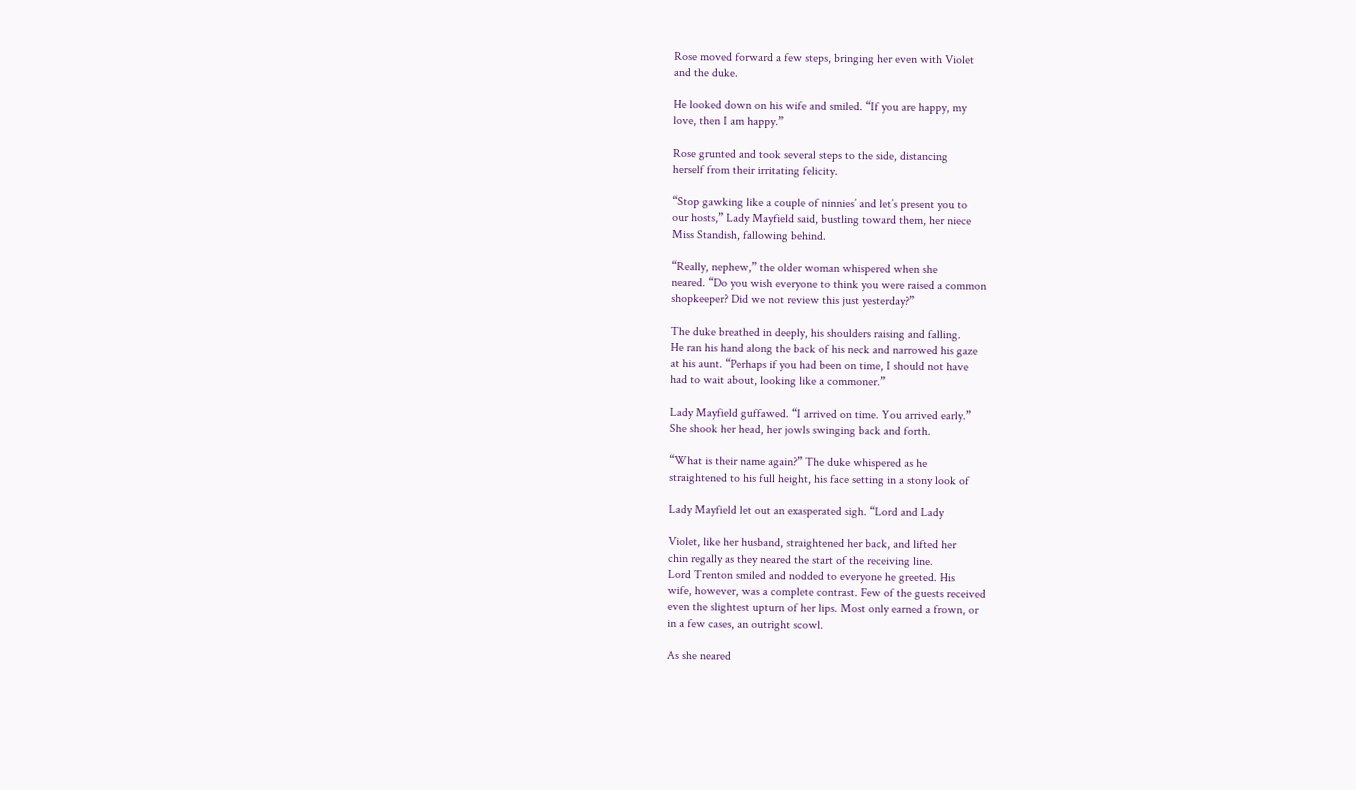Rose moved forward a few steps, bringing her even with Violet
and the duke.

He looked down on his wife and smiled. “If you are happy, my
love, then I am happy.”

Rose grunted and took several steps to the side, distancing
herself from their irritating felicity.

“Stop gawking like a couple of ninnies’ and let’s present you to
our hosts,” Lady Mayfield said, bustling toward them, her niece
Miss Standish, fallowing behind.

“Really, nephew,” the older woman whispered when she
neared. “Do you wish everyone to think you were raised a common
shopkeeper? Did we not review this just yesterday?”

The duke breathed in deeply, his shoulders raising and falling.
He ran his hand along the back of his neck and narrowed his gaze
at his aunt. “Perhaps if you had been on time, I should not have
had to wait about, looking like a commoner.”

Lady Mayfield guffawed. “I arrived on time. You arrived early.”
She shook her head, her jowls swinging back and forth.

“What is their name again?” The duke whispered as he
straightened to his full height, his face setting in a stony look of

Lady Mayfield let out an exasperated sigh. “Lord and Lady

Violet, like her husband, straightened her back, and lifted her
chin regally as they neared the start of the receiving line.
Lord Trenton smiled and nodded to everyone he greeted. His
wife, however, was a complete contrast. Few of the guests received
even the slightest upturn of her lips. Most only earned a frown, or
in a few cases, an outright scowl.

As she neared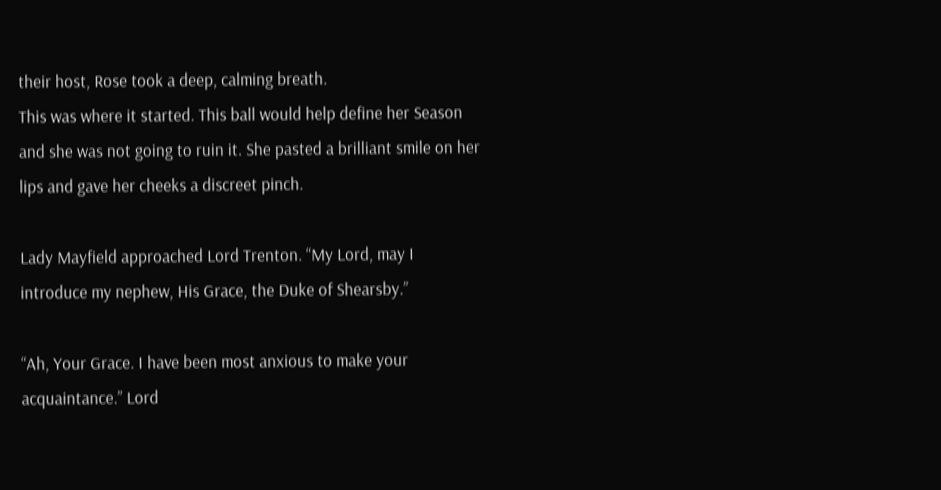their host, Rose took a deep, calming breath.
This was where it started. This ball would help define her Season
and she was not going to ruin it. She pasted a brilliant smile on her
lips and gave her cheeks a discreet pinch.

Lady Mayfield approached Lord Trenton. “My Lord, may I
introduce my nephew, His Grace, the Duke of Shearsby.”

“Ah, Your Grace. I have been most anxious to make your
acquaintance.” Lord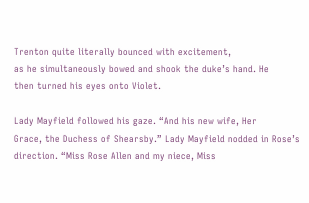Trenton quite literally bounced with excitement,
as he simultaneously bowed and shook the duke’s hand. He
then turned his eyes onto Violet.

Lady Mayfield followed his gaze. “And his new wife, Her
Grace, the Duchess of Shearsby.” Lady Mayfield nodded in Rose’s
direction. “Miss Rose Allen and my niece, Miss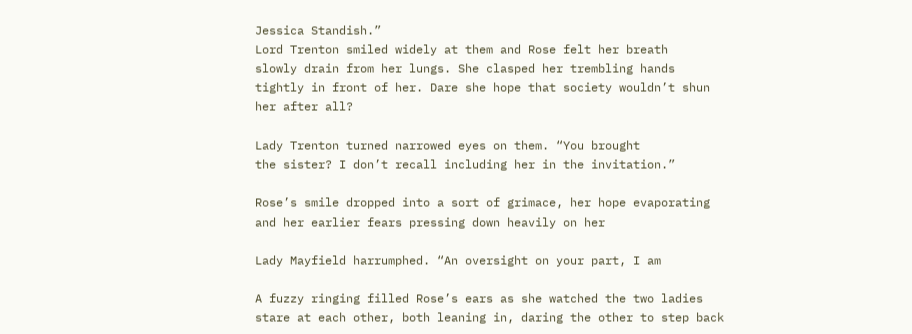Jessica Standish.”
Lord Trenton smiled widely at them and Rose felt her breath
slowly drain from her lungs. She clasped her trembling hands
tightly in front of her. Dare she hope that society wouldn’t shun
her after all?

Lady Trenton turned narrowed eyes on them. “You brought
the sister? I don’t recall including her in the invitation.”

Rose’s smile dropped into a sort of grimace, her hope evaporating
and her earlier fears pressing down heavily on her

Lady Mayfield harrumphed. “An oversight on your part, I am

A fuzzy ringing filled Rose’s ears as she watched the two ladies
stare at each other, both leaning in, daring the other to step back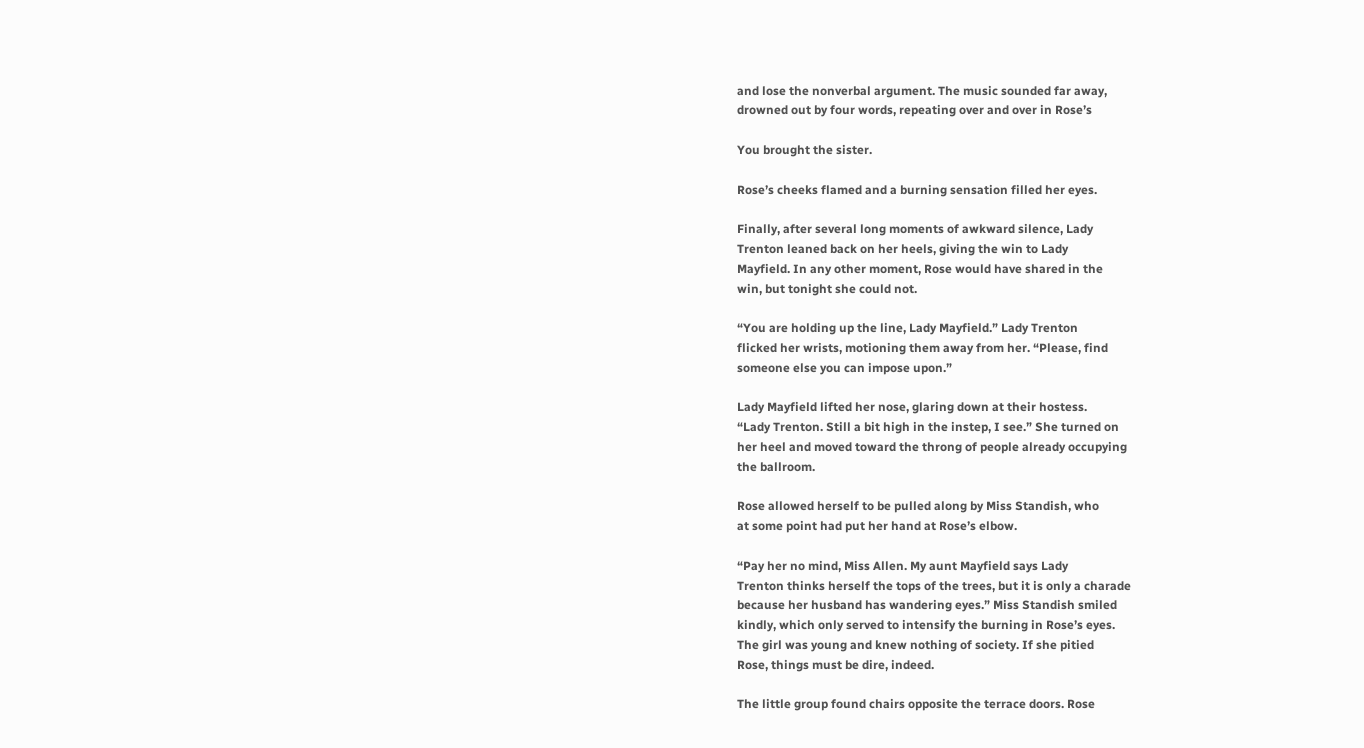and lose the nonverbal argument. The music sounded far away,
drowned out by four words, repeating over and over in Rose’s

You brought the sister.

Rose’s cheeks flamed and a burning sensation filled her eyes.

Finally, after several long moments of awkward silence, Lady
Trenton leaned back on her heels, giving the win to Lady
Mayfield. In any other moment, Rose would have shared in the
win, but tonight she could not.

“You are holding up the line, Lady Mayfield.” Lady Trenton
flicked her wrists, motioning them away from her. “Please, find
someone else you can impose upon.”

Lady Mayfield lifted her nose, glaring down at their hostess.
“Lady Trenton. Still a bit high in the instep, I see.” She turned on
her heel and moved toward the throng of people already occupying
the ballroom.

Rose allowed herself to be pulled along by Miss Standish, who
at some point had put her hand at Rose’s elbow.

“Pay her no mind, Miss Allen. My aunt Mayfield says Lady
Trenton thinks herself the tops of the trees, but it is only a charade
because her husband has wandering eyes.” Miss Standish smiled
kindly, which only served to intensify the burning in Rose’s eyes.
The girl was young and knew nothing of society. If she pitied
Rose, things must be dire, indeed.

The little group found chairs opposite the terrace doors. Rose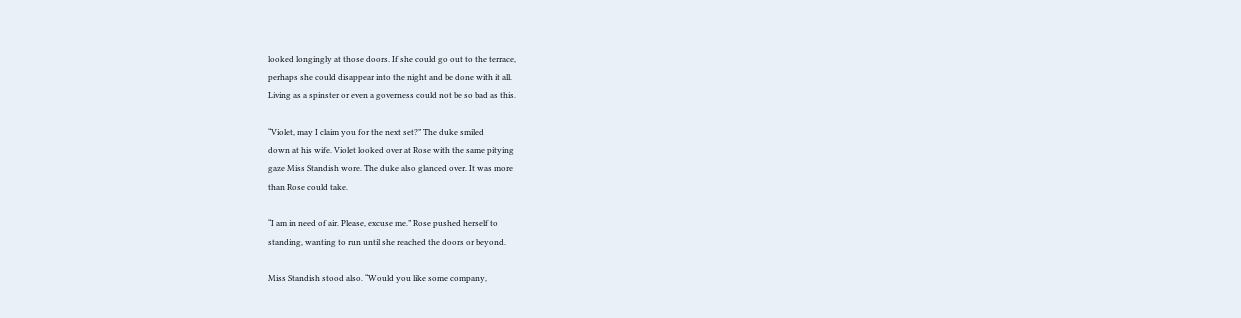looked longingly at those doors. If she could go out to the terrace,
perhaps she could disappear into the night and be done with it all.
Living as a spinster or even a governess could not be so bad as this.

“Violet, may I claim you for the next set?” The duke smiled
down at his wife. Violet looked over at Rose with the same pitying
gaze Miss Standish wore. The duke also glanced over. It was more
than Rose could take.

“I am in need of air. Please, excuse me.” Rose pushed herself to
standing, wanting to run until she reached the doors or beyond.

Miss Standish stood also. “Would you like some company,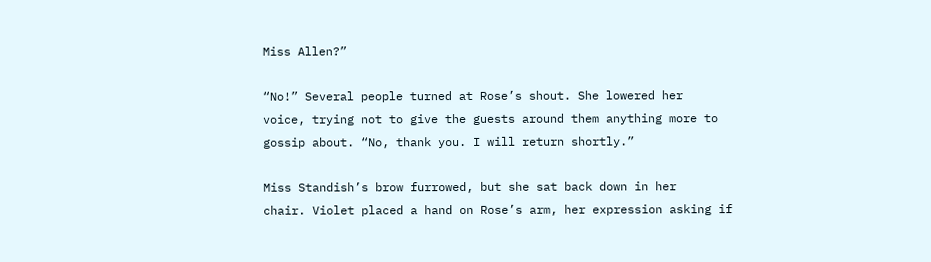Miss Allen?”

“No!” Several people turned at Rose’s shout. She lowered her
voice, trying not to give the guests around them anything more to
gossip about. “No, thank you. I will return shortly.”

Miss Standish’s brow furrowed, but she sat back down in her
chair. Violet placed a hand on Rose’s arm, her expression asking if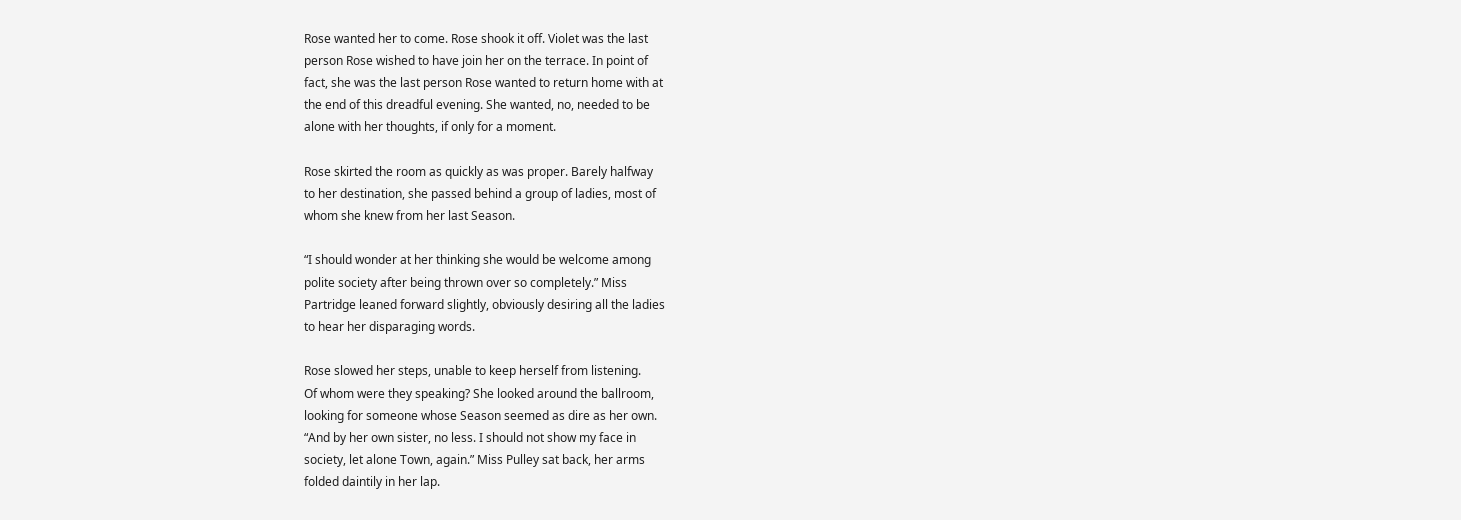Rose wanted her to come. Rose shook it off. Violet was the last
person Rose wished to have join her on the terrace. In point of
fact, she was the last person Rose wanted to return home with at
the end of this dreadful evening. She wanted, no, needed to be
alone with her thoughts, if only for a moment.

Rose skirted the room as quickly as was proper. Barely halfway
to her destination, she passed behind a group of ladies, most of
whom she knew from her last Season.

“I should wonder at her thinking she would be welcome among
polite society after being thrown over so completely.” Miss
Partridge leaned forward slightly, obviously desiring all the ladies
to hear her disparaging words.

Rose slowed her steps, unable to keep herself from listening.
Of whom were they speaking? She looked around the ballroom,
looking for someone whose Season seemed as dire as her own.
“And by her own sister, no less. I should not show my face in
society, let alone Town, again.” Miss Pulley sat back, her arms
folded daintily in her lap.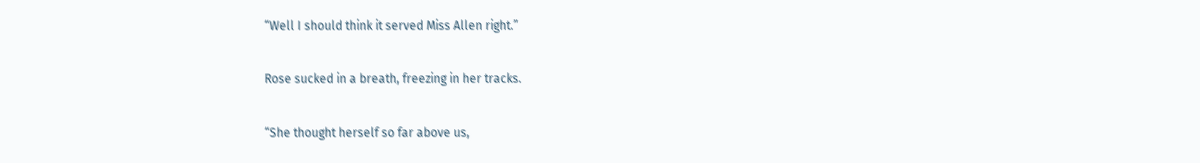“Well I should think it served Miss Allen right.”

Rose sucked in a breath, freezing in her tracks.

“She thought herself so far above us,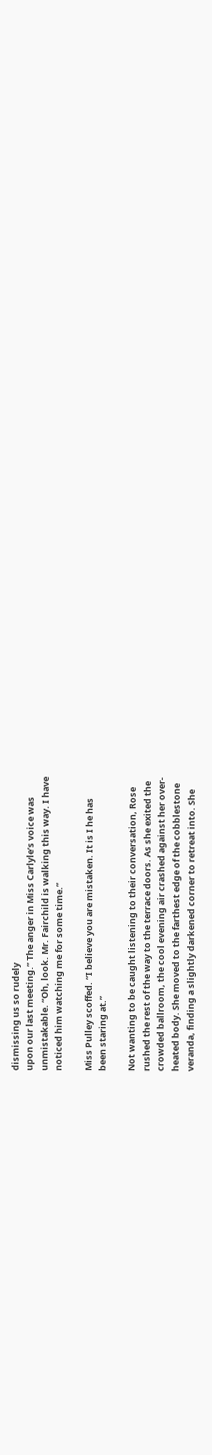dismissing us so rudely
upon our last meeting.” The anger in Miss Carlyle’s voice was
unmistakable. “Oh, look. Mr. Fairchild is walking this way. I have
noticed him watching me for some time.”

Miss Pulley scoffed. “I believe you are mistaken. It is I he has
been staring at.”

Not wanting to be caught listening to their conversation, Rose
rushed the rest of the way to the terrace doors. As she exited the
crowded ballroom, the cool evening air crashed against her over-
heated body. She moved to the farthest edge of the cobblestone
veranda, finding a slightly darkened corner to retreat into. She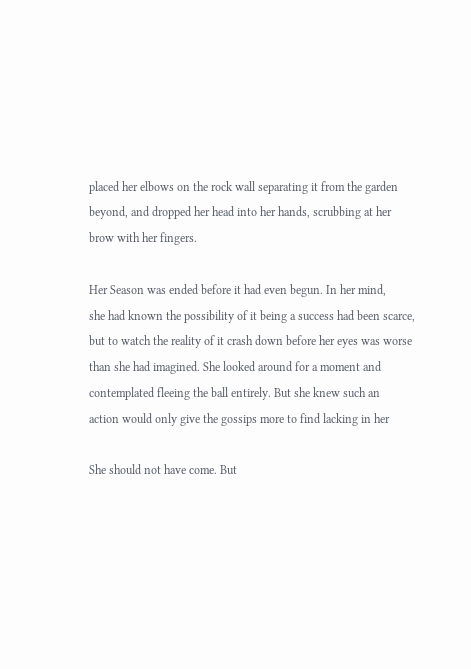placed her elbows on the rock wall separating it from the garden
beyond, and dropped her head into her hands, scrubbing at her
brow with her fingers.

Her Season was ended before it had even begun. In her mind,
she had known the possibility of it being a success had been scarce,
but to watch the reality of it crash down before her eyes was worse
than she had imagined. She looked around for a moment and
contemplated fleeing the ball entirely. But she knew such an
action would only give the gossips more to find lacking in her

She should not have come. But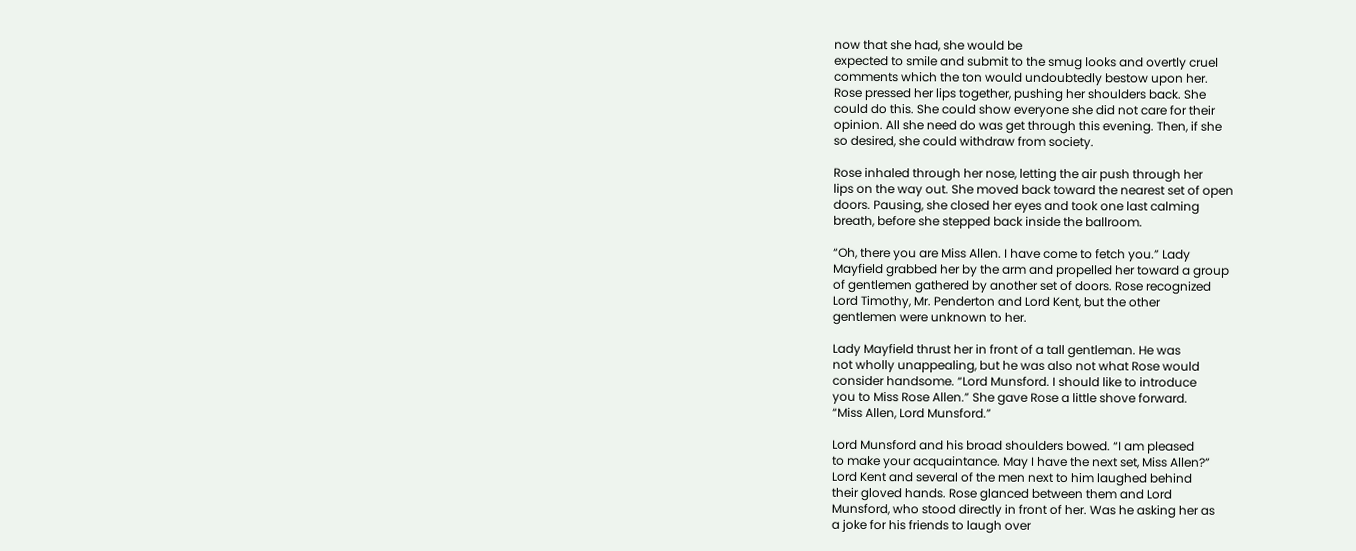now that she had, she would be
expected to smile and submit to the smug looks and overtly cruel
comments which the ton would undoubtedly bestow upon her.
Rose pressed her lips together, pushing her shoulders back. She
could do this. She could show everyone she did not care for their
opinion. All she need do was get through this evening. Then, if she
so desired, she could withdraw from society.

Rose inhaled through her nose, letting the air push through her
lips on the way out. She moved back toward the nearest set of open
doors. Pausing, she closed her eyes and took one last calming
breath, before she stepped back inside the ballroom.

“Oh, there you are Miss Allen. I have come to fetch you.” Lady
Mayfield grabbed her by the arm and propelled her toward a group
of gentlemen gathered by another set of doors. Rose recognized
Lord Timothy, Mr. Penderton and Lord Kent, but the other
gentlemen were unknown to her.

Lady Mayfield thrust her in front of a tall gentleman. He was
not wholly unappealing, but he was also not what Rose would
consider handsome. “Lord Munsford. I should like to introduce
you to Miss Rose Allen.” She gave Rose a little shove forward.
“Miss Allen, Lord Munsford.”

Lord Munsford and his broad shoulders bowed. “I am pleased
to make your acquaintance. May I have the next set, Miss Allen?”
Lord Kent and several of the men next to him laughed behind
their gloved hands. Rose glanced between them and Lord
Munsford, who stood directly in front of her. Was he asking her as
a joke for his friends to laugh over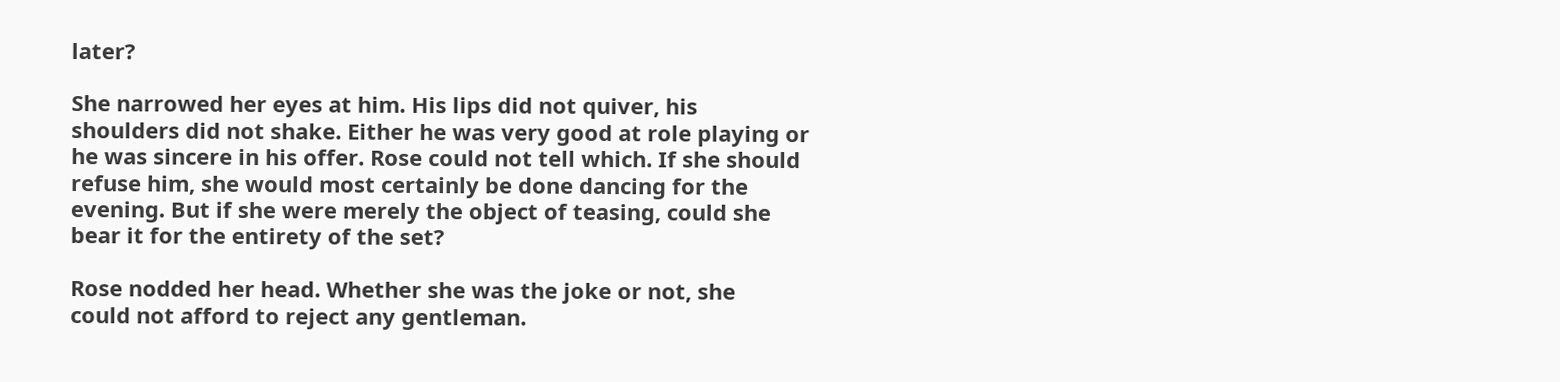later?

She narrowed her eyes at him. His lips did not quiver, his
shoulders did not shake. Either he was very good at role playing or
he was sincere in his offer. Rose could not tell which. If she should
refuse him, she would most certainly be done dancing for the
evening. But if she were merely the object of teasing, could she
bear it for the entirety of the set?

Rose nodded her head. Whether she was the joke or not, she
could not afford to reject any gentleman.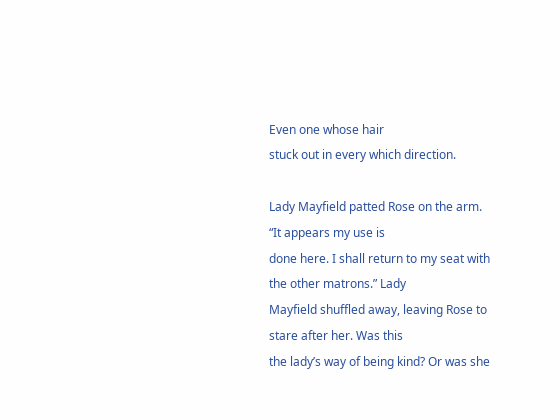Even one whose hair
stuck out in every which direction.

Lady Mayfield patted Rose on the arm. “It appears my use is
done here. I shall return to my seat with the other matrons.” Lady
Mayfield shuffled away, leaving Rose to stare after her. Was this
the lady’s way of being kind? Or was she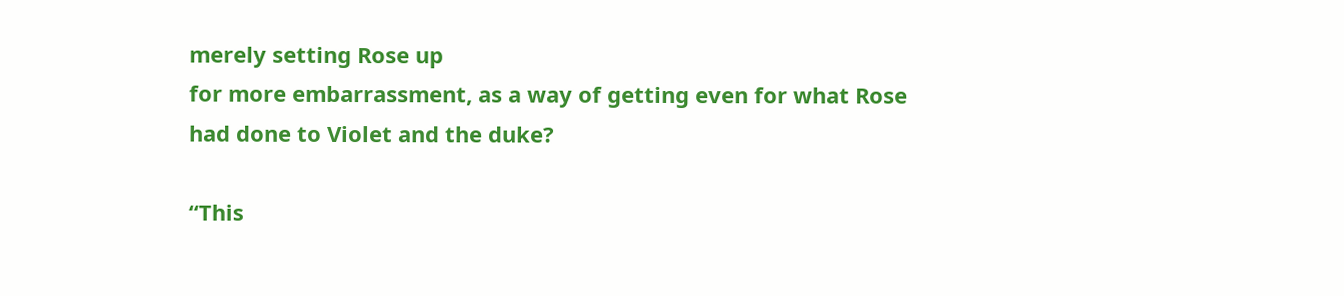merely setting Rose up
for more embarrassment, as a way of getting even for what Rose
had done to Violet and the duke?

“This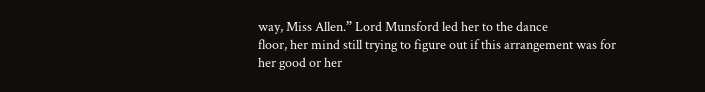way, Miss Allen.” Lord Munsford led her to the dance
floor, her mind still trying to figure out if this arrangement was for
her good or her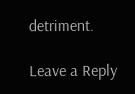detriment.

Leave a Reply